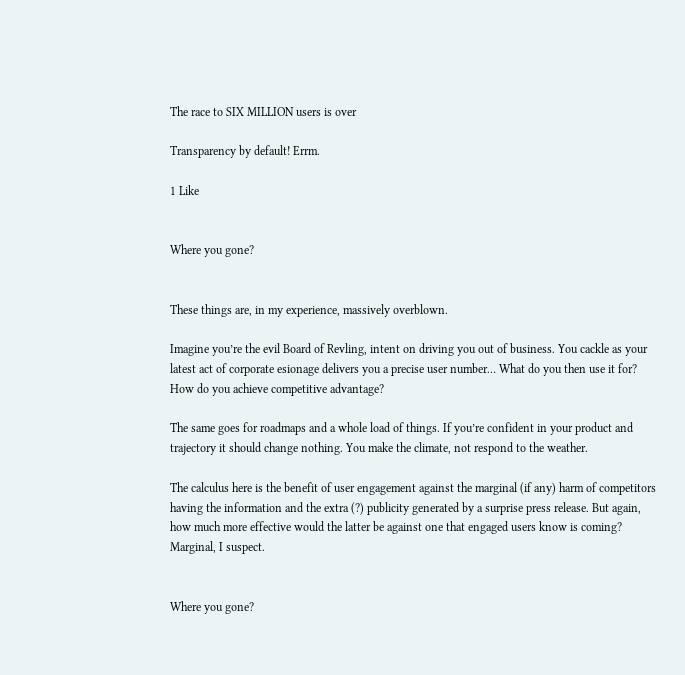The race to SIX MILLION users is over

Transparency by default! Errm.

1 Like


Where you gone?


These things are, in my experience, massively overblown.

Imagine you’re the evil Board of Revling, intent on driving you out of business. You cackle as your latest act of corporate esionage delivers you a precise user number… What do you then use it for? How do you achieve competitive advantage?

The same goes for roadmaps and a whole load of things. If you’re confident in your product and trajectory it should change nothing. You make the climate, not respond to the weather.

The calculus here is the benefit of user engagement against the marginal (if any) harm of competitors having the information and the extra (?) publicity generated by a surprise press release. But again, how much more effective would the latter be against one that engaged users know is coming? Marginal, I suspect.


Where you gone?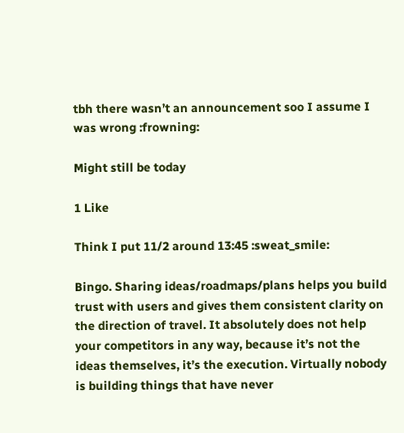tbh there wasn’t an announcement soo I assume I was wrong :frowning:

Might still be today

1 Like

Think I put 11/2 around 13:45 :sweat_smile:

Bingo. Sharing ideas/roadmaps/plans helps you build trust with users and gives them consistent clarity on the direction of travel. It absolutely does not help your competitors in any way, because it’s not the ideas themselves, it’s the execution. Virtually nobody is building things that have never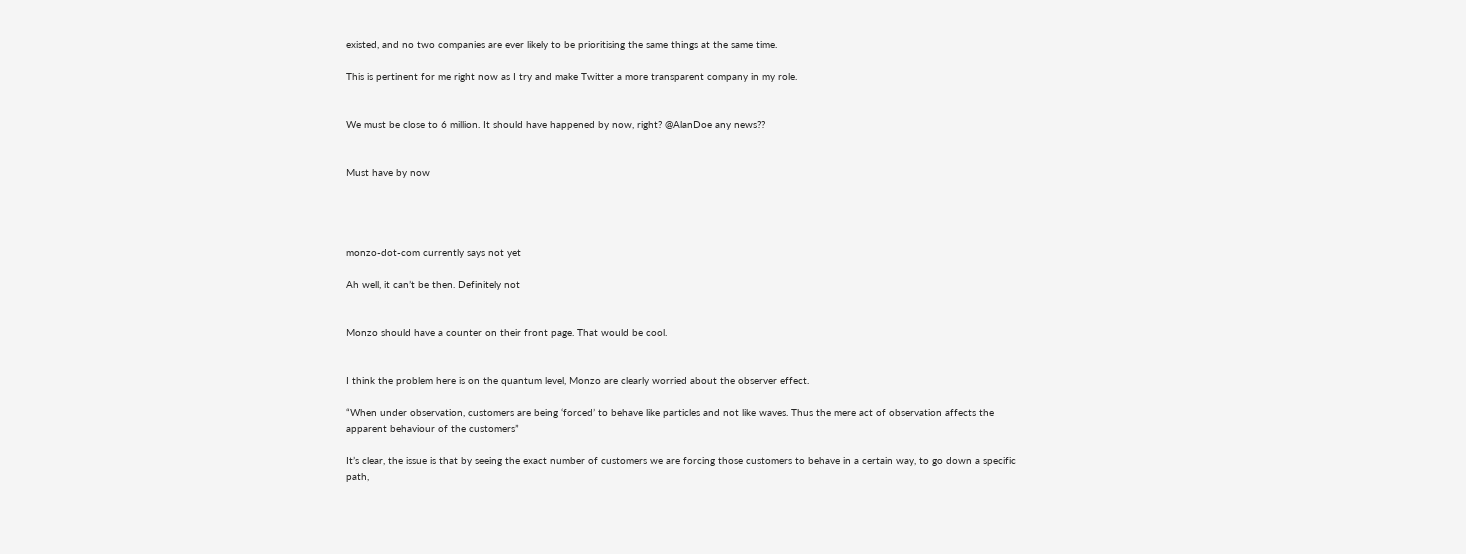existed, and no two companies are ever likely to be prioritising the same things at the same time.

This is pertinent for me right now as I try and make Twitter a more transparent company in my role.


We must be close to 6 million. It should have happened by now, right? @AlanDoe any news??


Must have by now




monzo-dot-com currently says not yet

Ah well, it can’t be then. Definitely not


Monzo should have a counter on their front page. That would be cool.


I think the problem here is on the quantum level, Monzo are clearly worried about the observer effect.

“When under observation, customers are being ‘forced’ to behave like particles and not like waves. Thus the mere act of observation affects the apparent behaviour of the customers”

It’s clear, the issue is that by seeing the exact number of customers we are forcing those customers to behave in a certain way, to go down a specific path,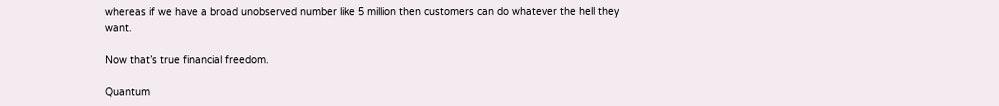whereas if we have a broad unobserved number like 5 million then customers can do whatever the hell they want.

Now that’s true financial freedom.

Quantum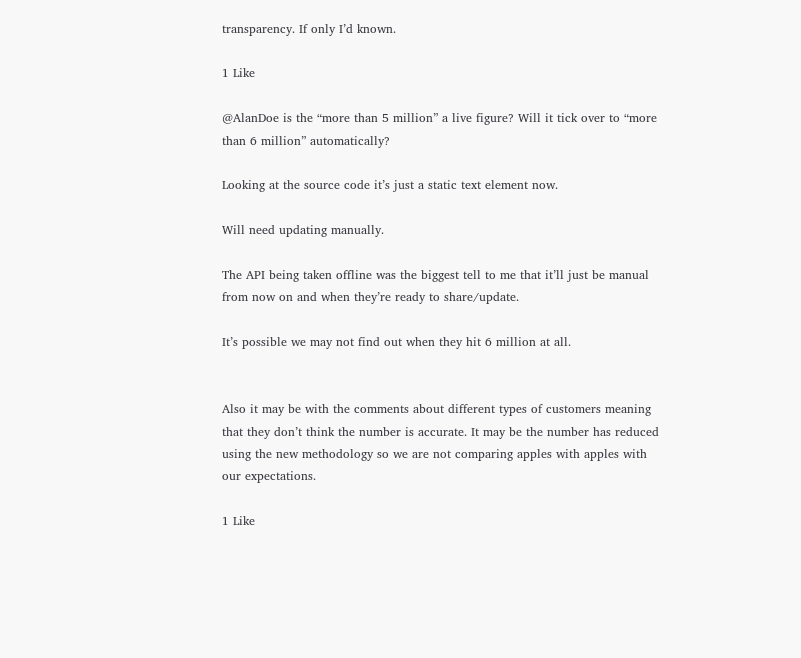transparency. If only I’d known.

1 Like

@AlanDoe is the “more than 5 million” a live figure? Will it tick over to “more than 6 million” automatically?

Looking at the source code it’s just a static text element now.

Will need updating manually.

The API being taken offline was the biggest tell to me that it’ll just be manual from now on and when they’re ready to share/update.

It’s possible we may not find out when they hit 6 million at all.


Also it may be with the comments about different types of customers meaning that they don’t think the number is accurate. It may be the number has reduced using the new methodology so we are not comparing apples with apples with our expectations.

1 Like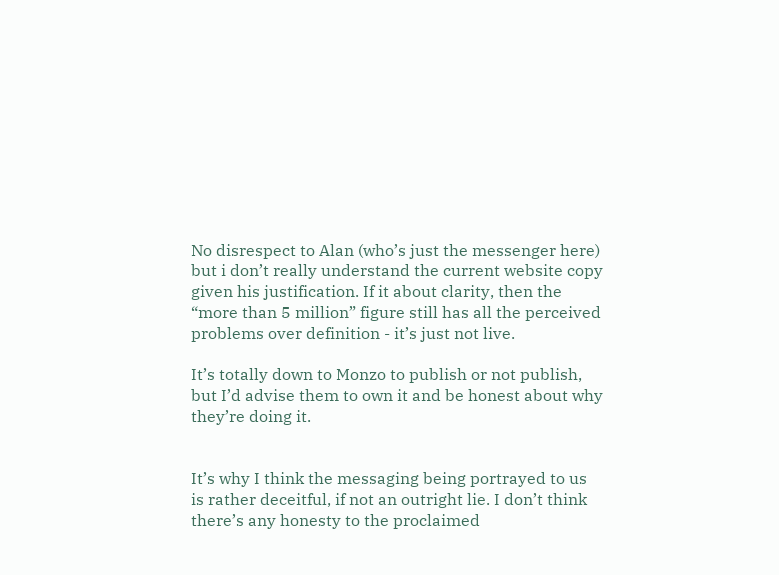No disrespect to Alan (who’s just the messenger here) but i don’t really understand the current website copy given his justification. If it about clarity, then the “more than 5 million” figure still has all the perceived problems over definition - it’s just not live.

It’s totally down to Monzo to publish or not publish, but I’d advise them to own it and be honest about why they’re doing it.


It’s why I think the messaging being portrayed to us is rather deceitful, if not an outright lie. I don’t think there’s any honesty to the proclaimed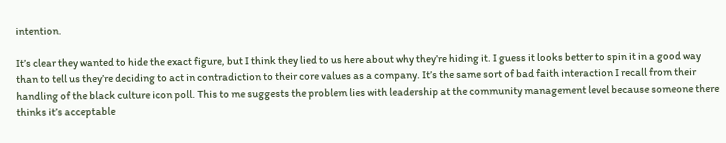intention.

It’s clear they wanted to hide the exact figure, but I think they lied to us here about why they’re hiding it. I guess it looks better to spin it in a good way than to tell us they’re deciding to act in contradiction to their core values as a company. It’s the same sort of bad faith interaction I recall from their handling of the black culture icon poll. This to me suggests the problem lies with leadership at the community management level because someone there thinks it’s acceptable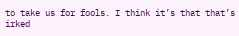to take us for fools. I think it’s that that’s irked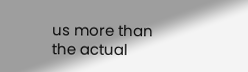us more than the actual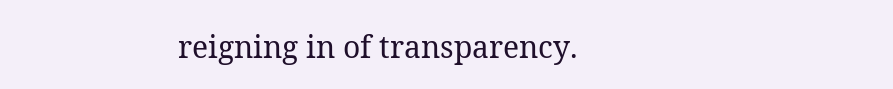reigning in of transparency.